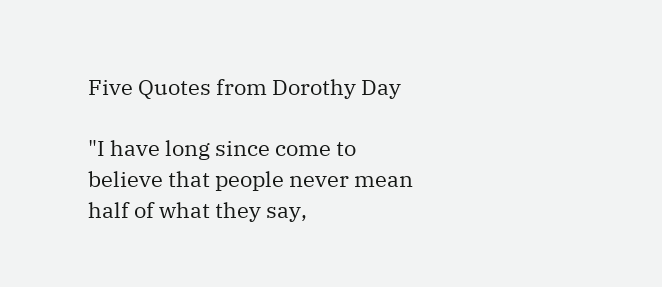Five Quotes from Dorothy Day

"I have long since come to believe that people never mean half of what they say,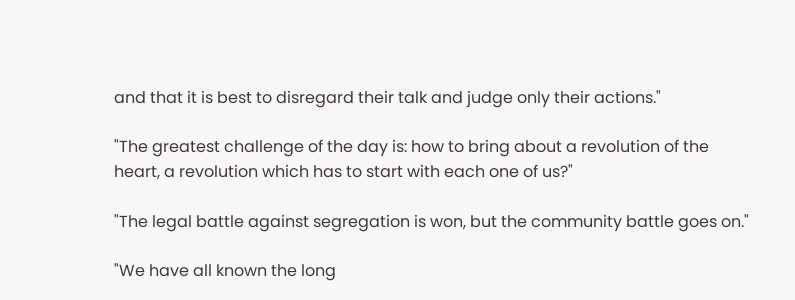and that it is best to disregard their talk and judge only their actions."

"The greatest challenge of the day is: how to bring about a revolution of the heart, a revolution which has to start with each one of us?"

"The legal battle against segregation is won, but the community battle goes on."

"We have all known the long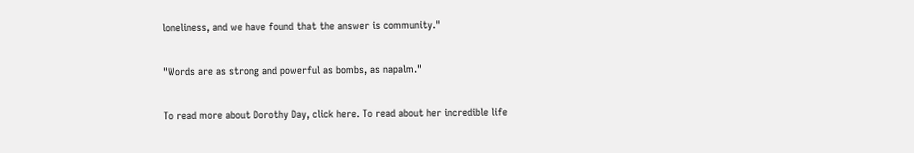loneliness, and we have found that the answer is community."

"Words are as strong and powerful as bombs, as napalm."

To read more about Dorothy Day, click here. To read about her incredible life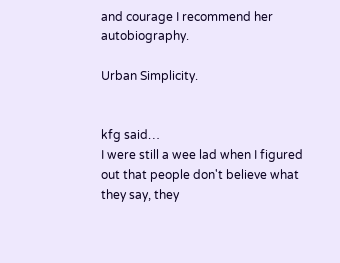and courage I recommend her autobiography.

Urban Simplicity.


kfg said…
I were still a wee lad when I figured out that people don't believe what they say, they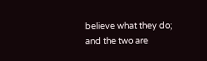believe what they do; and the two are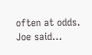often at odds.
Joe said…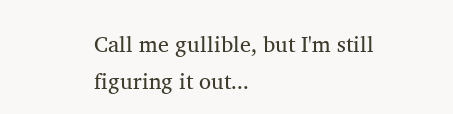Call me gullible, but I'm still figuring it out...